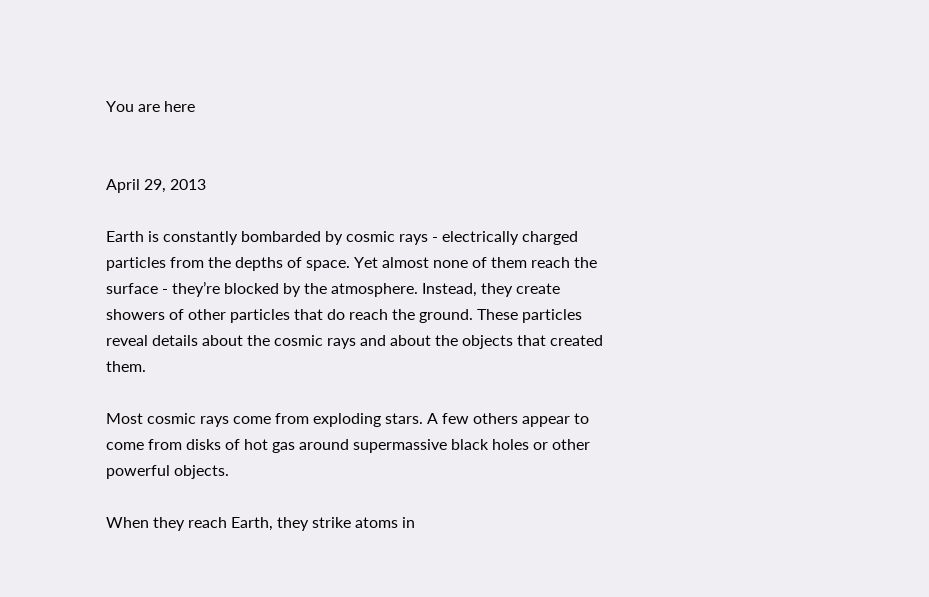You are here


April 29, 2013

Earth is constantly bombarded by cosmic rays - electrically charged particles from the depths of space. Yet almost none of them reach the surface - they’re blocked by the atmosphere. Instead, they create showers of other particles that do reach the ground. These particles reveal details about the cosmic rays and about the objects that created them.

Most cosmic rays come from exploding stars. A few others appear to come from disks of hot gas around supermassive black holes or other powerful objects.

When they reach Earth, they strike atoms in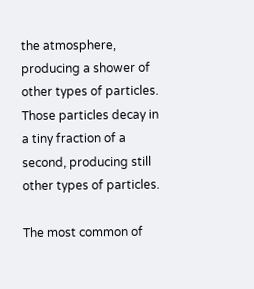the atmosphere, producing a shower of other types of particles. Those particles decay in a tiny fraction of a second, producing still other types of particles.

The most common of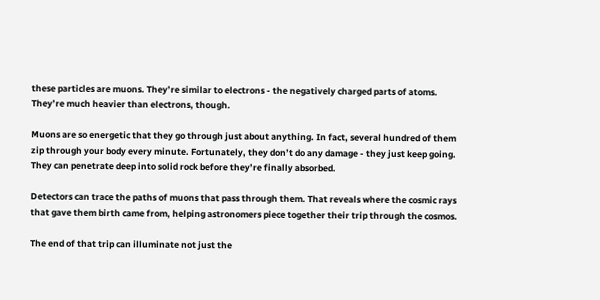these particles are muons. They’re similar to electrons - the negatively charged parts of atoms. They’re much heavier than electrons, though.

Muons are so energetic that they go through just about anything. In fact, several hundred of them zip through your body every minute. Fortunately, they don’t do any damage - they just keep going. They can penetrate deep into solid rock before they’re finally absorbed.

Detectors can trace the paths of muons that pass through them. That reveals where the cosmic rays that gave them birth came from, helping astronomers piece together their trip through the cosmos.

The end of that trip can illuminate not just the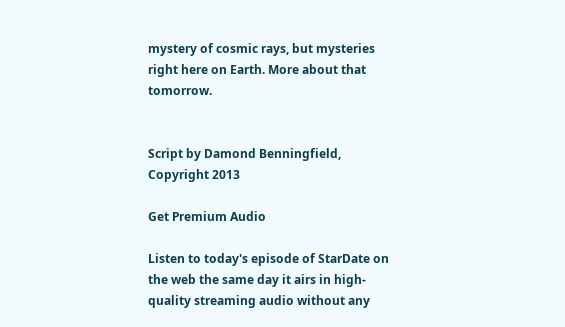mystery of cosmic rays, but mysteries right here on Earth. More about that tomorrow.


Script by Damond Benningfield, Copyright 2013

Get Premium Audio

Listen to today's episode of StarDate on the web the same day it airs in high-quality streaming audio without any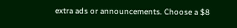extra ads or announcements. Choose a $8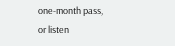one-month pass, or listen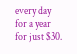every day for a year for just $30.